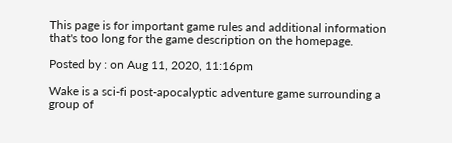This page is for important game rules and additional information that's too long for the game description on the homepage.

Posted by : on Aug 11, 2020, 11:16pm

Wake is a sci-fi post-apocalyptic adventure game surrounding a group of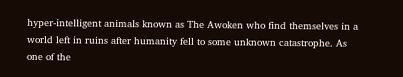hyper-intelligent animals known as The Awoken who find themselves in a world left in ruins after humanity fell to some unknown catastrophe. As one of the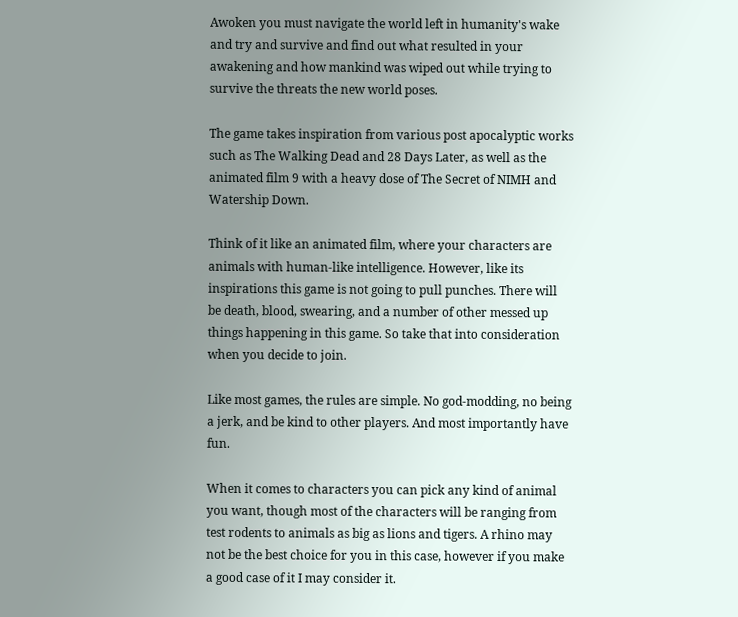Awoken you must navigate the world left in humanity's wake and try and survive and find out what resulted in your awakening and how mankind was wiped out while trying to survive the threats the new world poses.

The game takes inspiration from various post apocalyptic works such as The Walking Dead and 28 Days Later, as well as the animated film 9 with a heavy dose of The Secret of NIMH and Watership Down.

Think of it like an animated film, where your characters are animals with human-like intelligence. However, like its inspirations this game is not going to pull punches. There will be death, blood, swearing, and a number of other messed up things happening in this game. So take that into consideration when you decide to join.

Like most games, the rules are simple. No god-modding, no being a jerk, and be kind to other players. And most importantly have fun.

When it comes to characters you can pick any kind of animal you want, though most of the characters will be ranging from test rodents to animals as big as lions and tigers. A rhino may not be the best choice for you in this case, however if you make a good case of it I may consider it.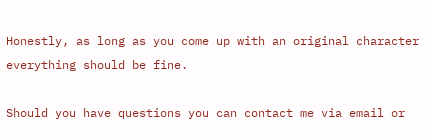Honestly, as long as you come up with an original character everything should be fine.

Should you have questions you can contact me via email or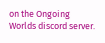on the Ongoing Worlds discord server.